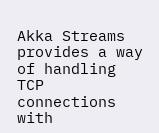Akka Streams provides a way of handling TCP connections with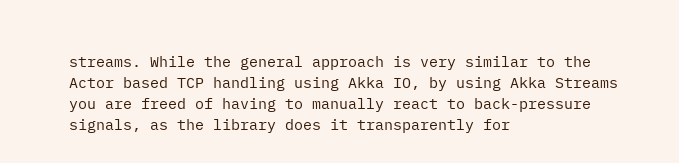streams. While the general approach is very similar to the Actor based TCP handling using Akka IO, by using Akka Streams you are freed of having to manually react to back-pressure signals, as the library does it transparently for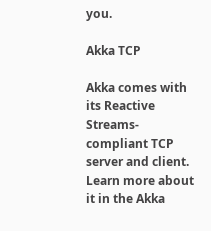you.

Akka TCP

Akka comes with its Reactive Streams-compliant TCP server and client. Learn more about it in the Akka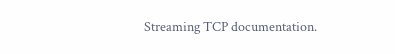Streaming TCP documentation.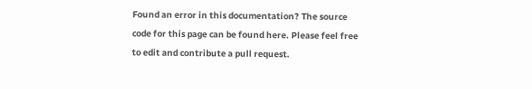Found an error in this documentation? The source code for this page can be found here. Please feel free to edit and contribute a pull request.